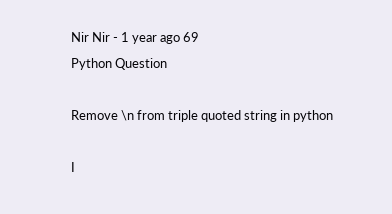Nir Nir - 1 year ago 69
Python Question

Remove \n from triple quoted string in python

I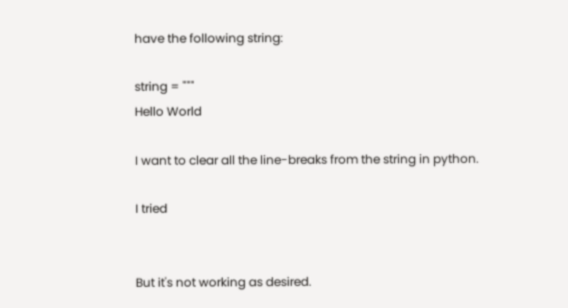have the following string:

string = """
Hello World

I want to clear all the line-breaks from the string in python.

I tried


But it's not working as desired.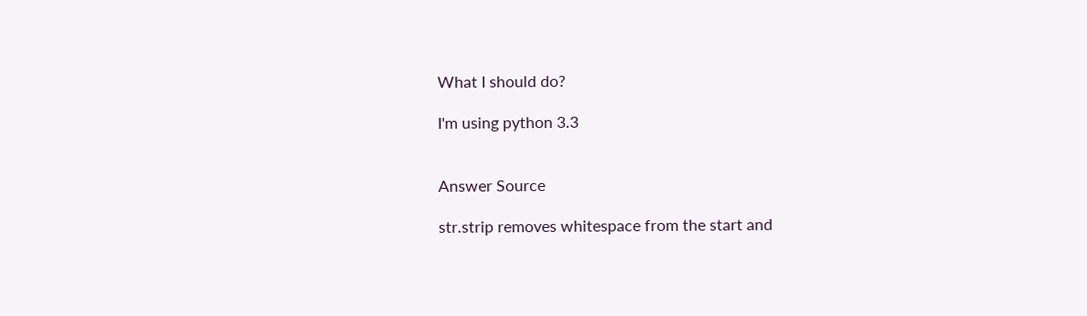What I should do?

I'm using python 3.3


Answer Source

str.strip removes whitespace from the start and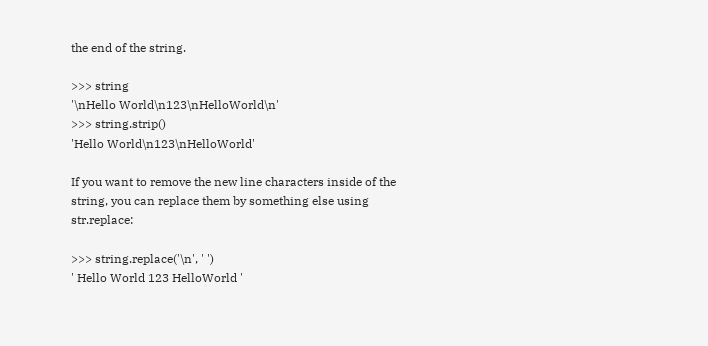the end of the string.

>>> string
'\nHello World\n123\nHelloWorld\n'
>>> string.strip()
'Hello World\n123\nHelloWorld'

If you want to remove the new line characters inside of the string, you can replace them by something else using str.replace:

>>> string.replace('\n', ' ')
' Hello World 123 HelloWorld '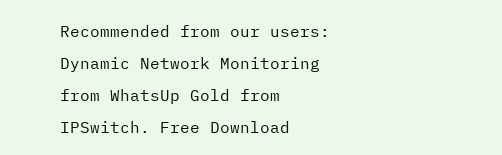Recommended from our users: Dynamic Network Monitoring from WhatsUp Gold from IPSwitch. Free Download